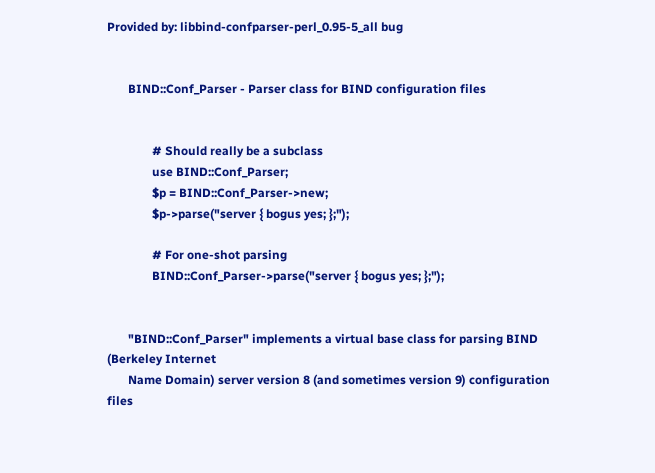Provided by: libbind-confparser-perl_0.95-5_all bug


       BIND::Conf_Parser - Parser class for BIND configuration files


               # Should really be a subclass
               use BIND::Conf_Parser;
               $p = BIND::Conf_Parser->new;
               $p->parse("server { bogus yes; };");

               # For one-shot parsing
               BIND::Conf_Parser->parse("server { bogus yes; };");


       "BIND::Conf_Parser" implements a virtual base class for parsing BIND (Berkeley Internet
       Name Domain) server version 8 (and sometimes version 9) configuration files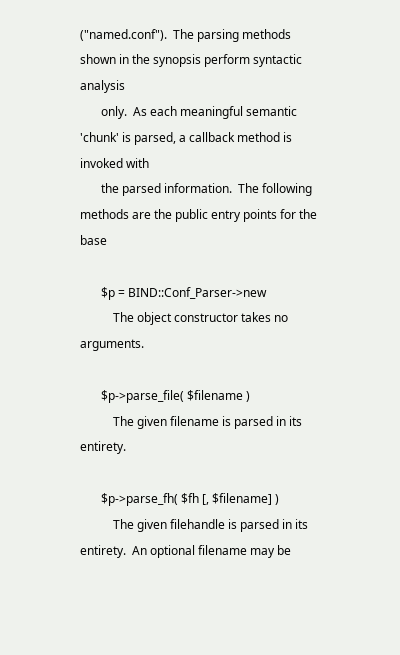("named.conf").  The parsing methods shown in the synopsis perform syntactic analysis
       only.  As each meaningful semantic 'chunk' is parsed, a callback method is invoked with
       the parsed information.  The following methods are the public entry points for the base

       $p = BIND::Conf_Parser->new
           The object constructor takes no arguments.

       $p->parse_file( $filename )
           The given filename is parsed in its entirety.

       $p->parse_fh( $fh [, $filename] )
           The given filehandle is parsed in its entirety.  An optional filename may be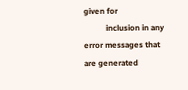given for
           inclusion in any error messages that are generated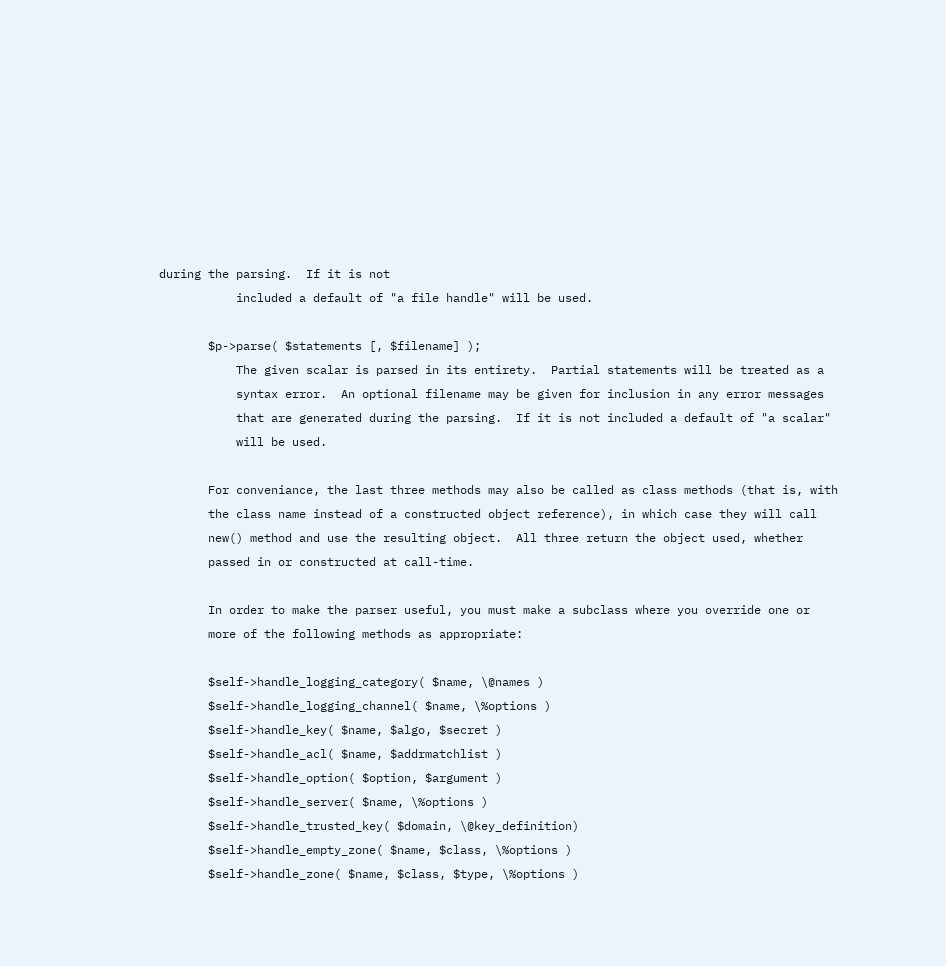during the parsing.  If it is not
           included a default of "a file handle" will be used.

       $p->parse( $statements [, $filename] );
           The given scalar is parsed in its entirety.  Partial statements will be treated as a
           syntax error.  An optional filename may be given for inclusion in any error messages
           that are generated during the parsing.  If it is not included a default of "a scalar"
           will be used.

       For conveniance, the last three methods may also be called as class methods (that is, with
       the class name instead of a constructed object reference), in which case they will call
       new() method and use the resulting object.  All three return the object used, whether
       passed in or constructed at call-time.

       In order to make the parser useful, you must make a subclass where you override one or
       more of the following methods as appropriate:

       $self->handle_logging_category( $name, \@names )
       $self->handle_logging_channel( $name, \%options )
       $self->handle_key( $name, $algo, $secret )
       $self->handle_acl( $name, $addrmatchlist )
       $self->handle_option( $option, $argument )
       $self->handle_server( $name, \%options )
       $self->handle_trusted_key( $domain, \@key_definition)
       $self->handle_empty_zone( $name, $class, \%options )
       $self->handle_zone( $name, $class, $type, \%options )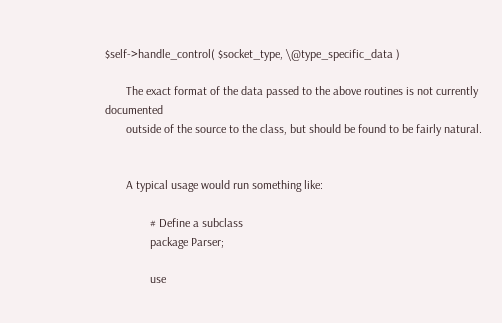$self->handle_control( $socket_type, \@type_specific_data )

       The exact format of the data passed to the above routines is not currently documented
       outside of the source to the class, but should be found to be fairly natural.


       A typical usage would run something like:

               # Define a subclass
               package Parser;

               use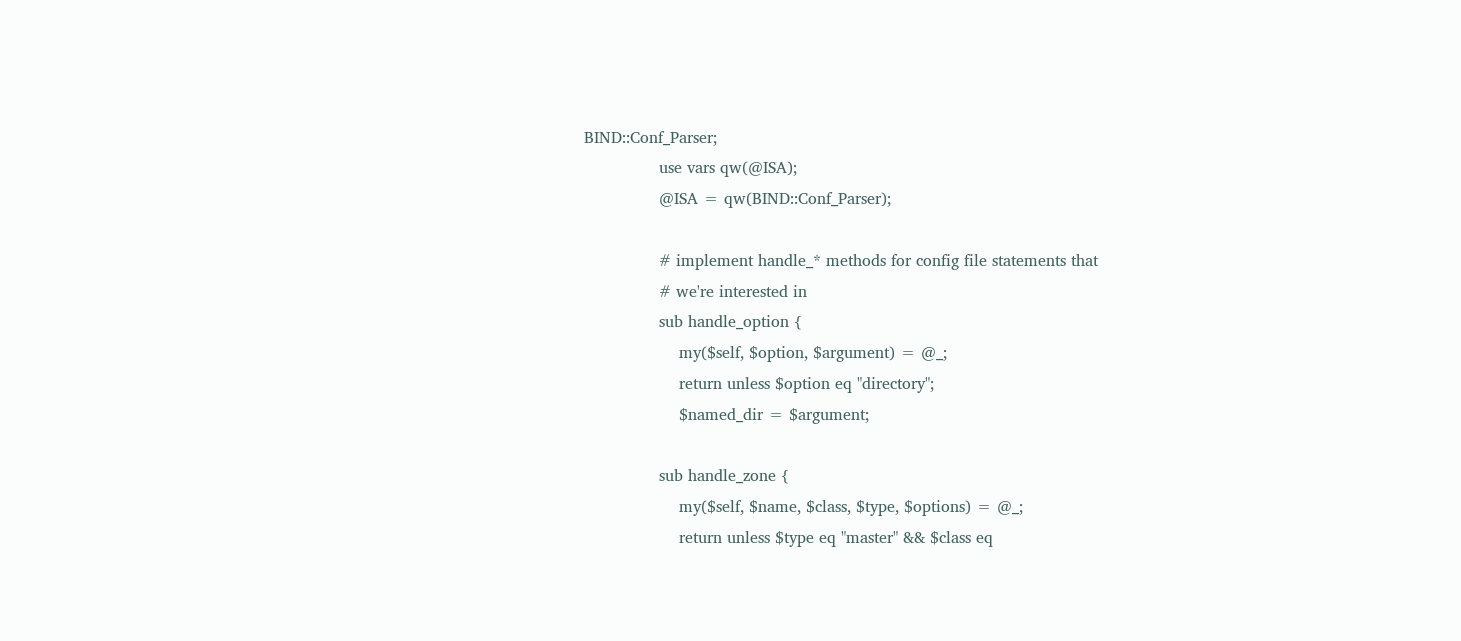BIND::Conf_Parser;
               use vars qw(@ISA);
               @ISA = qw(BIND::Conf_Parser);

               # implement handle_* methods for config file statements that
               # we're interested in
               sub handle_option {
                   my($self, $option, $argument) = @_;
                   return unless $option eq "directory";
                   $named_dir = $argument;

               sub handle_zone {
                   my($self, $name, $class, $type, $options) = @_;
                   return unless $type eq "master" && $class eq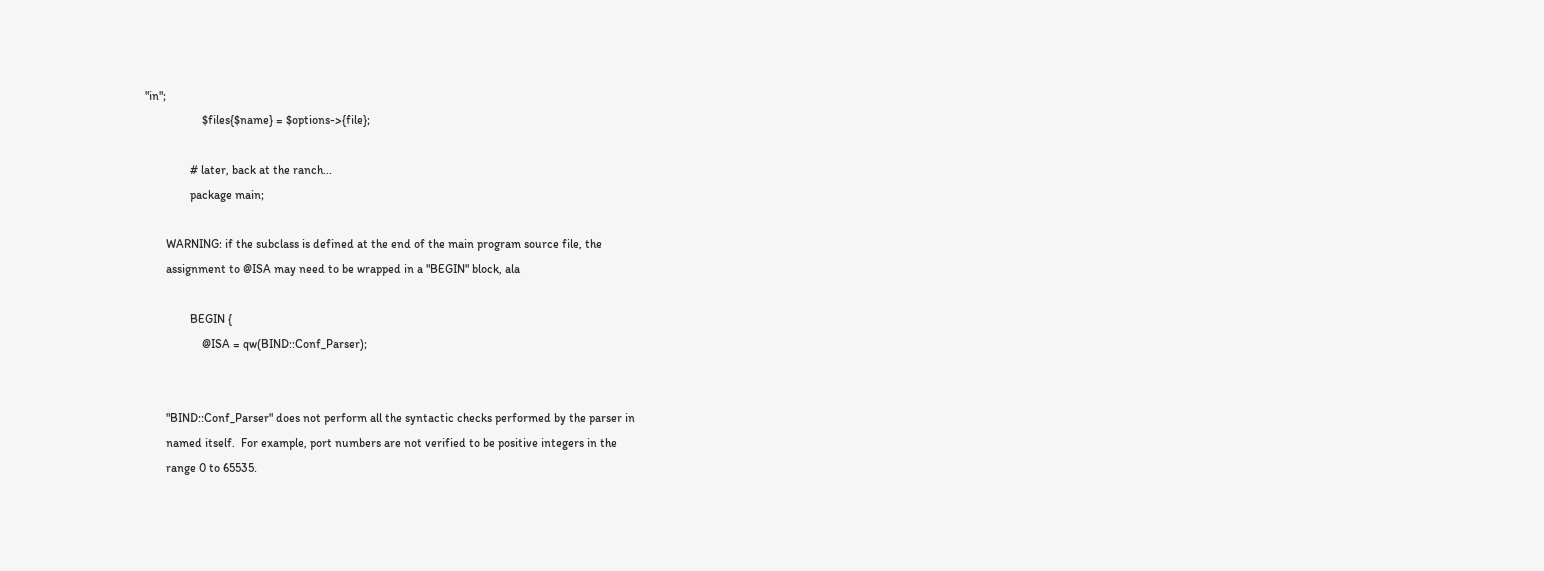"in";
                   $files{$name} = $options->{file};

               # later, back at the ranch...
               package main;

       WARNING: if the subclass is defined at the end of the main program source file, the
       assignment to @ISA may need to be wrapped in a "BEGIN" block, ala

               BEGIN {
                   @ISA = qw(BIND::Conf_Parser);


       "BIND::Conf_Parser" does not perform all the syntactic checks performed by the parser in
       named itself.  For example, port numbers are not verified to be positive integers in the
       range 0 to 65535.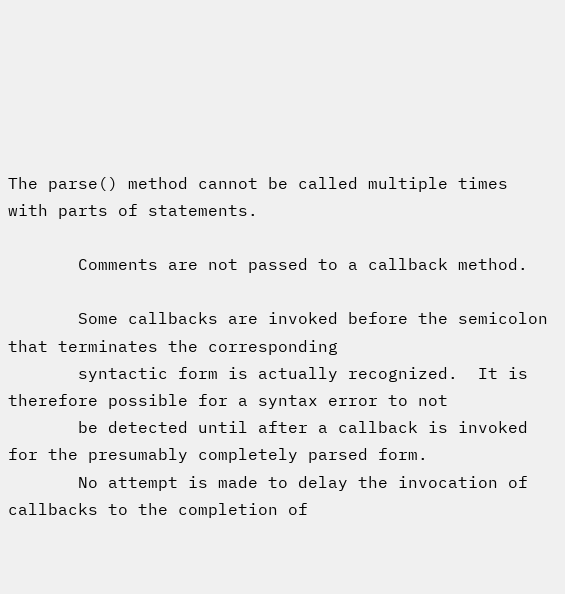The parse() method cannot be called multiple times with parts of statements.

       Comments are not passed to a callback method.

       Some callbacks are invoked before the semicolon that terminates the corresponding
       syntactic form is actually recognized.  It is therefore possible for a syntax error to not
       be detected until after a callback is invoked for the presumably completely parsed form.
       No attempt is made to delay the invocation of callbacks to the completion of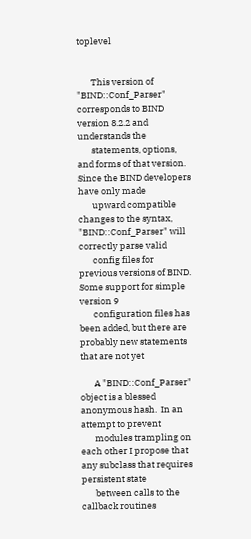toplevel


       This version of "BIND::Conf_Parser" corresponds to BIND version 8.2.2 and understands the
       statements, options, and forms of that version.  Since the BIND developers have only made
       upward compatible changes to the syntax, "BIND::Conf_Parser" will correctly parse valid
       config files for previous versions of BIND.  Some support for simple version 9
       configuration files has been added, but there are probably new statements that are not yet

       A "BIND::Conf_Parser" object is a blessed anonymous hash.  In an attempt to prevent
       modules trampling on each other I propose that any subclass that requires persistent state
       between calls to the callback routines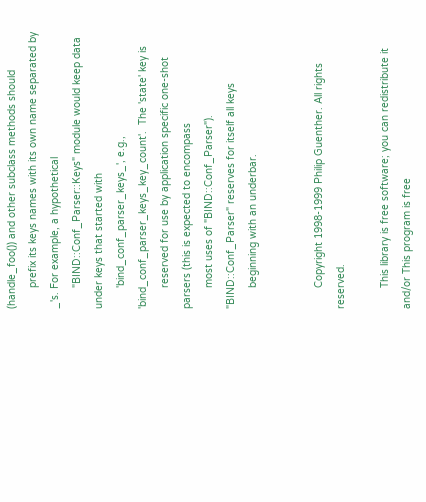(handle_foo()) and other subclass methods should
       prefix its keys names with its own name separated by _'s. For example, a hypothetical
       "BIND::Conf_Parser::Keys" module would keep data under keys that started with
       'bind_conf_parser_keys_', e.g., 'bind_conf_parser_keys_key_count'.  The 'state' key is
       reserved for use by application specific one-shot parsers (this is expected to encompass
       most uses of "BIND::Conf_Parser").  "BIND::Conf_Parser" reserves for itself all keys
       beginning with an underbar.


       Copyright 1998-1999 Philip Guenther. All rights reserved.

       This library is free software; you can redistribute it and/or This program is free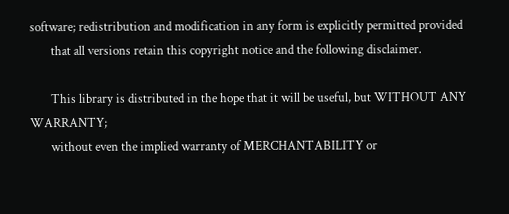software; redistribution and modification in any form is explicitly permitted provided
       that all versions retain this copyright notice and the following disclaimer.

       This library is distributed in the hope that it will be useful, but WITHOUT ANY WARRANTY;
       without even the implied warranty of MERCHANTABILITY or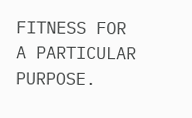FITNESS FOR A PARTICULAR PURPOSE.